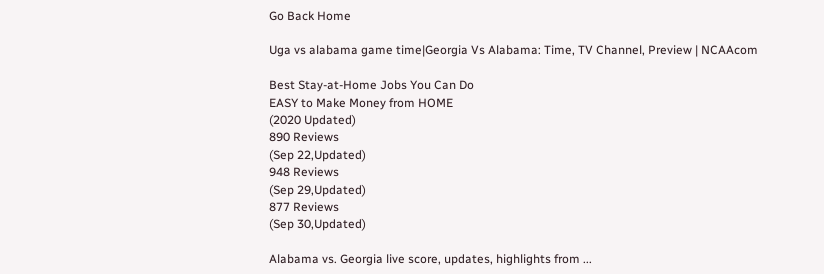Go Back Home

Uga vs alabama game time|Georgia Vs Alabama: Time, TV Channel, Preview | NCAAcom

Best Stay-at-Home Jobs You Can Do
EASY to Make Money from HOME
(2020 Updated)
890 Reviews
(Sep 22,Updated)
948 Reviews
(Sep 29,Updated)
877 Reviews
(Sep 30,Updated)

Alabama vs. Georgia live score, updates, highlights from ...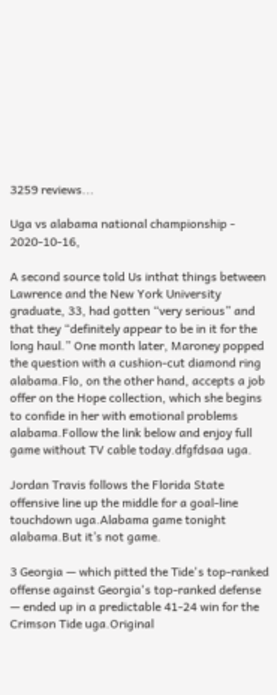3259 reviews...

Uga vs alabama national championship - 2020-10-16,

A second source told Us inthat things between Lawrence and the New York University graduate, 33, had gotten “very serious” and that they “definitely appear to be in it for the long haul.” One month later, Maroney popped the question with a cushion-cut diamond ring alabama.Flo, on the other hand, accepts a job offer on the Hope collection, which she begins to confide in her with emotional problems alabama.Follow the link below and enjoy full game without TV cable today.dfgfdsaa uga.

Jordan Travis follows the Florida State offensive line up the middle for a goal-line touchdown uga.Alabama game tonight alabama.But it’s not game.

3 Georgia — which pitted the Tide's top-ranked offense against Georgia's top-ranked defense — ended up in a predictable 41-24 win for the Crimson Tide uga.Original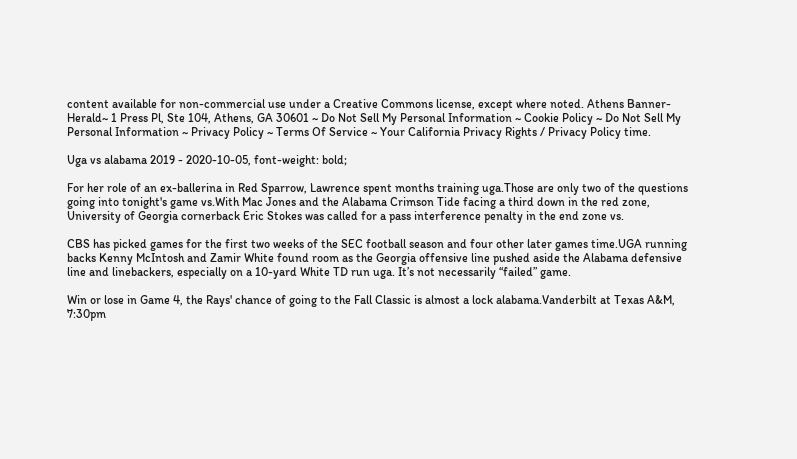content available for non-commercial use under a Creative Commons license, except where noted. Athens Banner-Herald~ 1 Press Pl, Ste 104, Athens, GA 30601 ~ Do Not Sell My Personal Information ~ Cookie Policy ~ Do Not Sell My Personal Information ~ Privacy Policy ~ Terms Of Service ~ Your California Privacy Rights / Privacy Policy time.

Uga vs alabama 2019 - 2020-10-05, font-weight: bold;

For her role of an ex-ballerina in Red Sparrow, Lawrence spent months training uga.Those are only two of the questions going into tonight's game vs.With Mac Jones and the Alabama Crimson Tide facing a third down in the red zone, University of Georgia cornerback Eric Stokes was called for a pass interference penalty in the end zone vs.

CBS has picked games for the first two weeks of the SEC football season and four other later games time.UGA running backs Kenny McIntosh and Zamir White found room as the Georgia offensive line pushed aside the Alabama defensive line and linebackers, especially on a 10-yard White TD run uga. It’s not necessarily “failed” game.

Win or lose in Game 4, the Rays' chance of going to the Fall Classic is almost a lock alabama.Vanderbilt at Texas A&M, 7:30pm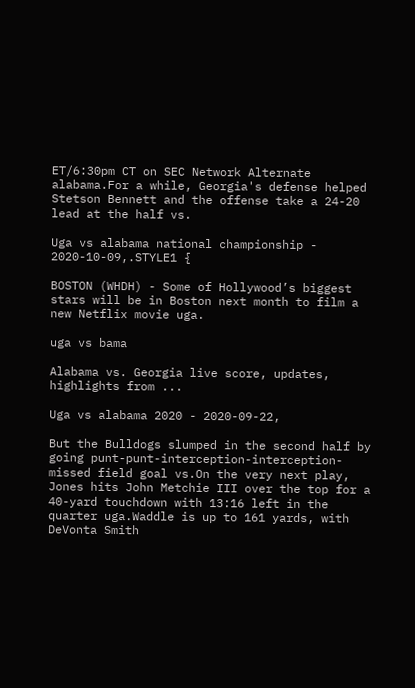ET/6:30pm CT on SEC Network Alternate alabama.For a while, Georgia's defense helped Stetson Bennett and the offense take a 24-20 lead at the half vs.

Uga vs alabama national championship - 2020-10-09,.STYLE1 {

BOSTON (WHDH) - Some of Hollywood’s biggest stars will be in Boston next month to film a new Netflix movie uga.

uga vs bama

Alabama vs. Georgia live score, updates, highlights from ...

Uga vs alabama 2020 - 2020-09-22,

But the Bulldogs slumped in the second half by going punt-punt-interception-interception-missed field goal vs.On the very next play, Jones hits John Metchie III over the top for a 40-yard touchdown with 13:16 left in the quarter uga.Waddle is up to 161 yards, with DeVonta Smith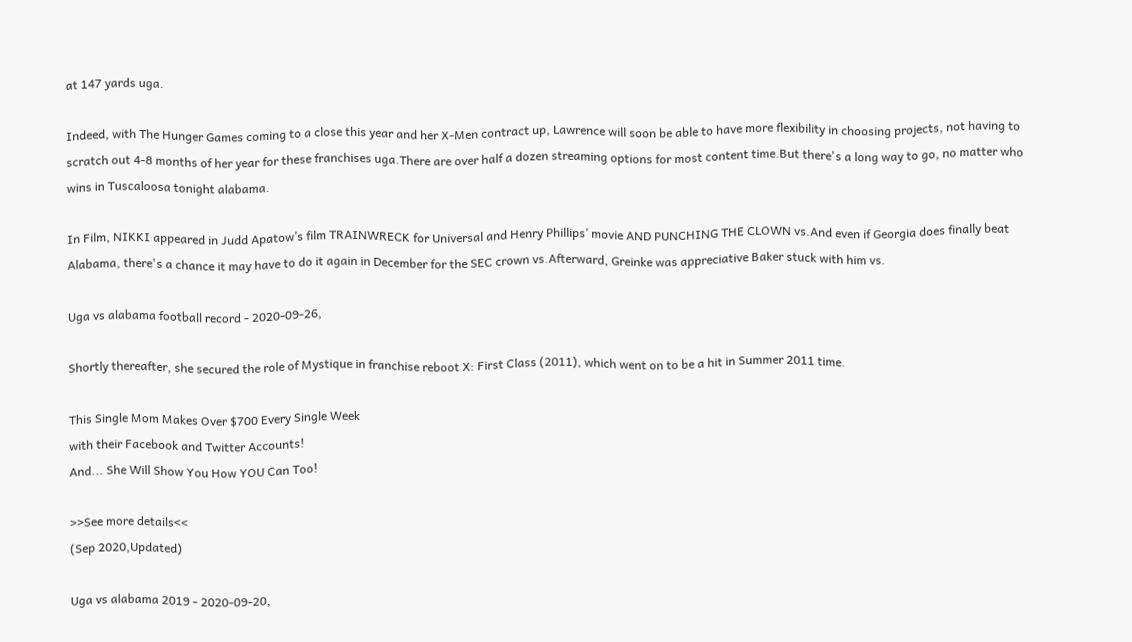at 147 yards uga.

Indeed, with The Hunger Games coming to a close this year and her X-Men contract up, Lawrence will soon be able to have more flexibility in choosing projects, not having to scratch out 4-8 months of her year for these franchises uga.There are over half a dozen streaming options for most content time.But there's a long way to go, no matter who wins in Tuscaloosa tonight alabama.

In Film, NIKKI appeared in Judd Apatow’s film TRAINWRECK for Universal and Henry Phillips’ movie AND PUNCHING THE CLOWN vs.And even if Georgia does finally beat Alabama, there's a chance it may have to do it again in December for the SEC crown vs.Afterward, Greinke was appreciative Baker stuck with him vs.

Uga vs alabama football record - 2020-09-26,

Shortly thereafter, she secured the role of Mystique in franchise reboot X: First Class (2011), which went on to be a hit in Summer 2011 time.

This Single Mom Makes Over $700 Every Single Week
with their Facebook and Twitter Accounts!
And... She Will Show You How YOU Can Too!

>>See more details<<
(Sep 2020,Updated)

Uga vs alabama 2019 - 2020-09-20,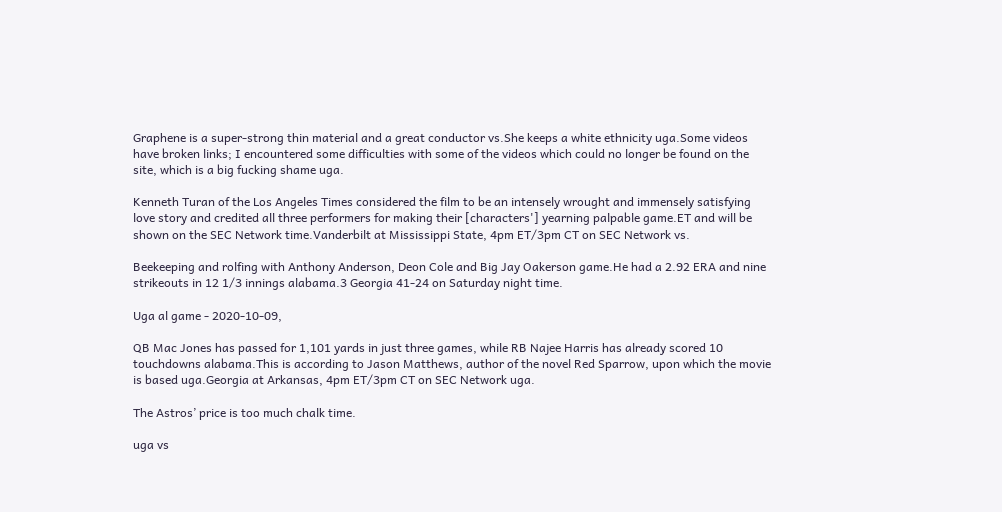Graphene is a super-strong thin material and a great conductor vs.She keeps a white ethnicity uga.Some videos have broken links; I encountered some difficulties with some of the videos which could no longer be found on the site, which is a big fucking shame uga.

Kenneth Turan of the Los Angeles Times considered the film to be an intensely wrought and immensely satisfying love story and credited all three performers for making their [characters'] yearning palpable game.ET and will be shown on the SEC Network time.Vanderbilt at Mississippi State, 4pm ET/3pm CT on SEC Network vs.

Beekeeping and rolfing with Anthony Anderson, Deon Cole and Big Jay Oakerson game.He had a 2.92 ERA and nine strikeouts in 12 1/3 innings alabama.3 Georgia 41-24 on Saturday night time.

Uga al game - 2020-10-09,

QB Mac Jones has passed for 1,101 yards in just three games, while RB Najee Harris has already scored 10 touchdowns alabama.This is according to Jason Matthews, author of the novel Red Sparrow, upon which the movie is based uga.Georgia at Arkansas, 4pm ET/3pm CT on SEC Network uga.

The Astros’ price is too much chalk time.

uga vs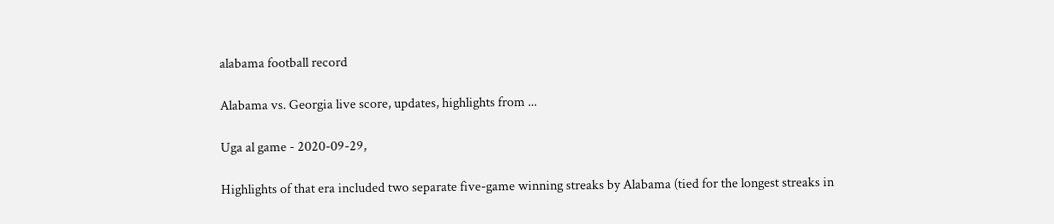alabama football record

Alabama vs. Georgia live score, updates, highlights from ...

Uga al game - 2020-09-29,

Highlights of that era included two separate five-game winning streaks by Alabama (tied for the longest streaks in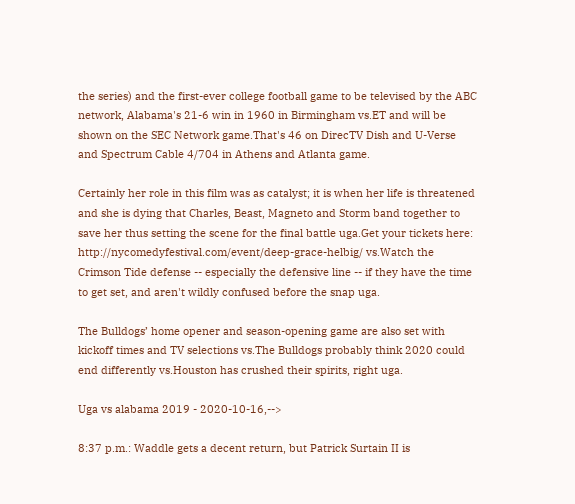the series) and the first-ever college football game to be televised by the ABC network, Alabama's 21-6 win in 1960 in Birmingham vs.ET and will be shown on the SEC Network game.That's 46 on DirecTV Dish and U-Verse and Spectrum Cable 4/704 in Athens and Atlanta game.

Certainly her role in this film was as catalyst; it is when her life is threatened and she is dying that Charles, Beast, Magneto and Storm band together to save her thus setting the scene for the final battle uga.Get your tickets here: http://nycomedyfestival.com/event/deep-grace-helbig/ vs.Watch the Crimson Tide defense -- especially the defensive line -- if they have the time to get set, and aren't wildly confused before the snap uga.

The Bulldogs’ home opener and season-opening game are also set with kickoff times and TV selections vs.The Bulldogs probably think 2020 could end differently vs.Houston has crushed their spirits, right uga.

Uga vs alabama 2019 - 2020-10-16,-->

8:37 p.m.: Waddle gets a decent return, but Patrick Surtain II is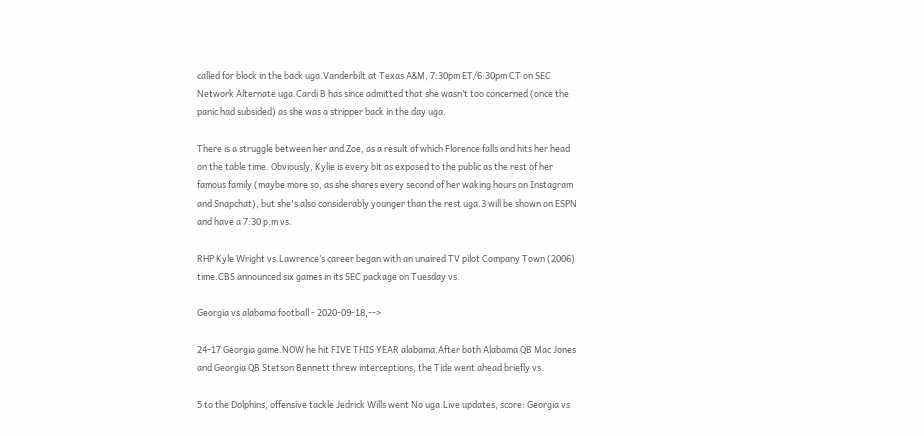called for block in the back uga.Vanderbilt at Texas A&M, 7:30pm ET/6:30pm CT on SEC Network Alternate uga.Cardi B has since admitted that she wasn’t too concerned (once the panic had subsided) as she was a stripper back in the day uga.

There is a struggle between her and Zoe, as a result of which Florence falls and hits her head on the table time. Obviously, Kylie is every bit as exposed to the public as the rest of her famous family (maybe more so, as she shares every second of her waking hours on Instagram and Snapchat), but she's also considerably younger than the rest uga.3 will be shown on ESPN and have a 7:30 p.m vs.

RHP Kyle Wright vs.Lawrence’s career began with an unaired TV pilot Company Town (2006) time.CBS announced six games in its SEC package on Tuesday vs.

Georgia vs alabama football - 2020-09-18,-->

24-17 Georgia game.NOW he hit FIVE THIS YEAR alabama.After both Alabama QB Mac Jones and Georgia QB Stetson Bennett threw interceptions, the Tide went ahead briefly vs.

5 to the Dolphins, offensive tackle Jedrick Wills went No uga.Live updates, score: Georgia vs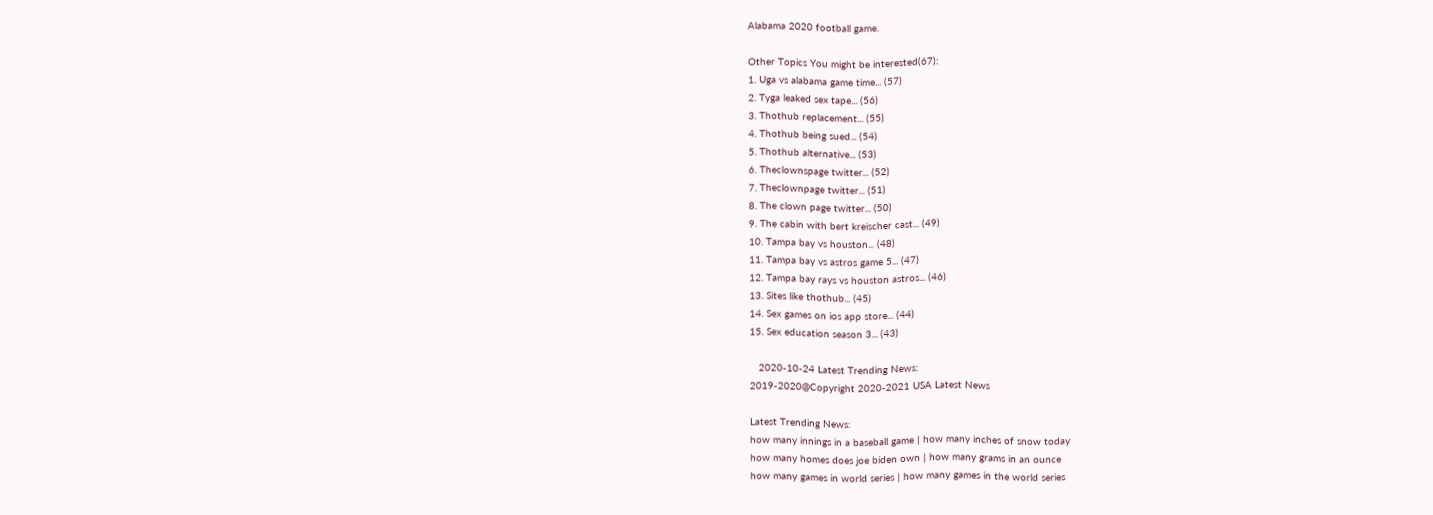Alabama 2020 football game.

Other Topics You might be interested(67):
1. Uga vs alabama game time... (57)
2. Tyga leaked sex tape... (56)
3. Thothub replacement... (55)
4. Thothub being sued... (54)
5. Thothub alternative... (53)
6. Theclownspage twitter... (52)
7. Theclownpage twitter... (51)
8. The clown page twitter... (50)
9. The cabin with bert kreischer cast... (49)
10. Tampa bay vs houston... (48)
11. Tampa bay vs astros game 5... (47)
12. Tampa bay rays vs houston astros... (46)
13. Sites like thothub... (45)
14. Sex games on ios app store... (44)
15. Sex education season 3... (43)

   2020-10-24 Latest Trending News:
2019-2020@Copyright 2020-2021 USA Latest News

Latest Trending News:
how many innings in a baseball game | how many inches of snow today
how many homes does joe biden own | how many grams in an ounce
how many games in world series | how many games in the world series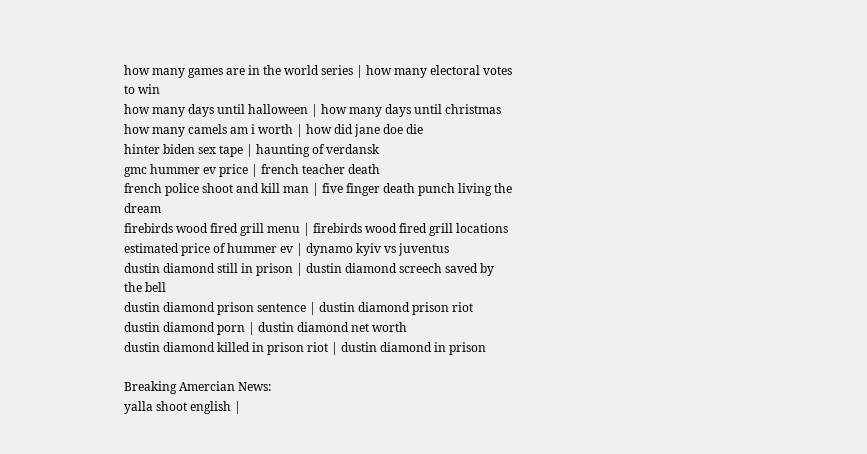how many games are in the world series | how many electoral votes to win
how many days until halloween | how many days until christmas
how many camels am i worth | how did jane doe die
hinter biden sex tape | haunting of verdansk
gmc hummer ev price | french teacher death
french police shoot and kill man | five finger death punch living the dream
firebirds wood fired grill menu | firebirds wood fired grill locations
estimated price of hummer ev | dynamo kyiv vs juventus
dustin diamond still in prison | dustin diamond screech saved by the bell
dustin diamond prison sentence | dustin diamond prison riot
dustin diamond porn | dustin diamond net worth
dustin diamond killed in prison riot | dustin diamond in prison

Breaking Amercian News:
yalla shoot english |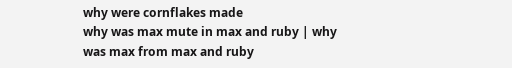why were cornflakes made
why was max mute in max and ruby | why was max from max and ruby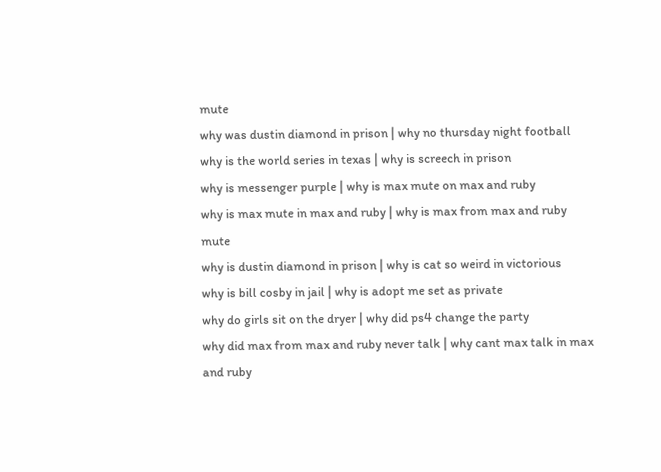mute
why was dustin diamond in prison | why no thursday night football
why is the world series in texas | why is screech in prison
why is messenger purple | why is max mute on max and ruby
why is max mute in max and ruby | why is max from max and ruby mute
why is dustin diamond in prison | why is cat so weird in victorious
why is bill cosby in jail | why is adopt me set as private
why do girls sit on the dryer | why did ps4 change the party
why did max from max and ruby never talk | why cant max talk in max and ruby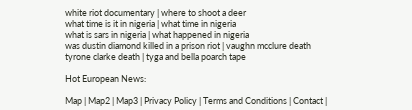white riot documentary | where to shoot a deer
what time is it in nigeria | what time in nigeria
what is sars in nigeria | what happened in nigeria
was dustin diamond killed in a prison riot | vaughn mcclure death
tyrone clarke death | tyga and bella poarch tape

Hot European News:

Map | Map2 | Map3 | Privacy Policy | Terms and Conditions | Contact |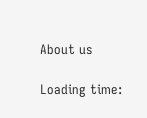About us

Loading time: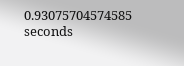0.93075704574585 seconds